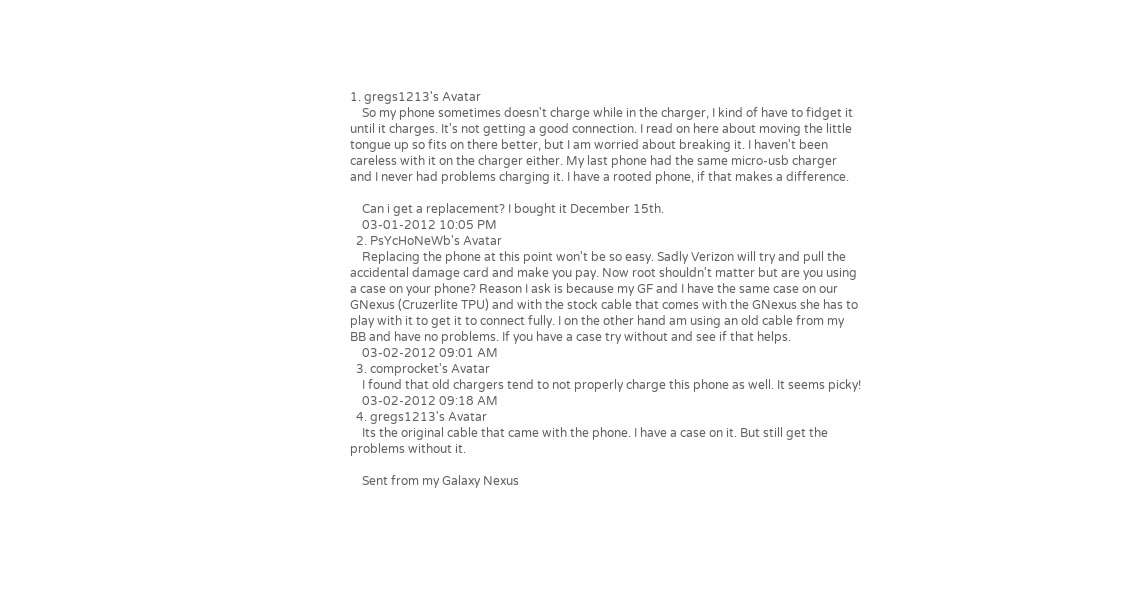1. gregs1213's Avatar
    So my phone sometimes doesn't charge while in the charger, I kind of have to fidget it until it charges. It's not getting a good connection. I read on here about moving the little tongue up so fits on there better, but I am worried about breaking it. I haven't been careless with it on the charger either. My last phone had the same micro-usb charger and I never had problems charging it. I have a rooted phone, if that makes a difference.

    Can i get a replacement? I bought it December 15th.
    03-01-2012 10:05 PM
  2. PsYcHoNeWb's Avatar
    Replacing the phone at this point won't be so easy. Sadly Verizon will try and pull the accidental damage card and make you pay. Now root shouldn't matter but are you using a case on your phone? Reason I ask is because my GF and I have the same case on our GNexus (Cruzerlite TPU) and with the stock cable that comes with the GNexus she has to play with it to get it to connect fully. I on the other hand am using an old cable from my BB and have no problems. If you have a case try without and see if that helps.
    03-02-2012 09:01 AM
  3. comprocket's Avatar
    I found that old chargers tend to not properly charge this phone as well. It seems picky!
    03-02-2012 09:18 AM
  4. gregs1213's Avatar
    Its the original cable that came with the phone. I have a case on it. But still get the problems without it.

    Sent from my Galaxy Nexus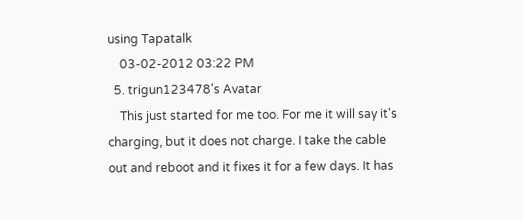using Tapatalk
    03-02-2012 03:22 PM
  5. trigun123478's Avatar
    This just started for me too. For me it will say it's charging, but it does not charge. I take the cable out and reboot and it fixes it for a few days. It has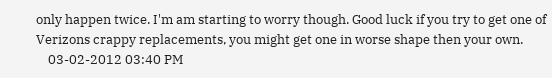only happen twice. I'm am starting to worry though. Good luck if you try to get one of Verizons crappy replacements, you might get one in worse shape then your own.
    03-02-2012 03:40 PM